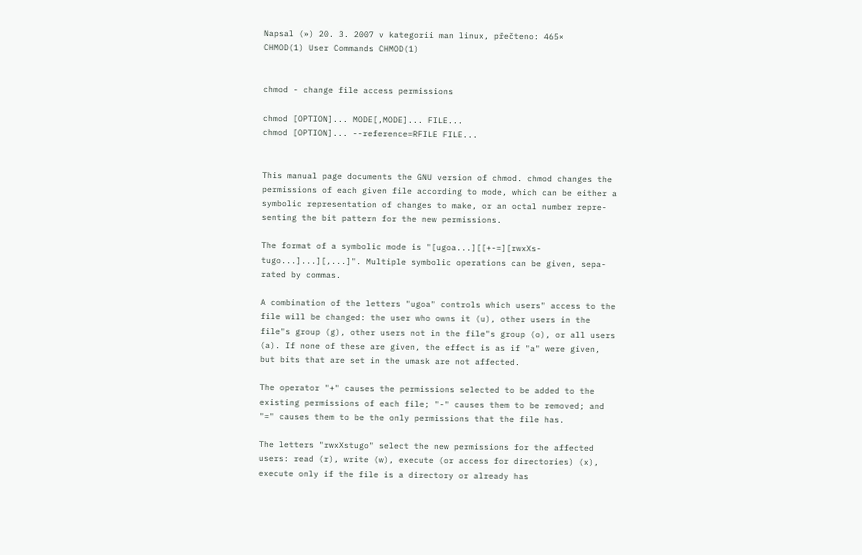Napsal (») 20. 3. 2007 v kategorii man linux, přečteno: 465×
CHMOD(1) User Commands CHMOD(1)


chmod - change file access permissions

chmod [OPTION]... MODE[,MODE]... FILE...
chmod [OPTION]... --reference=RFILE FILE...


This manual page documents the GNU version of chmod. chmod changes the
permissions of each given file according to mode, which can be either a
symbolic representation of changes to make, or an octal number repre-
senting the bit pattern for the new permissions.

The format of a symbolic mode is "[ugoa...][[+-=][rwxXs-
tugo...]...][,...]". Multiple symbolic operations can be given, sepa-
rated by commas.

A combination of the letters "ugoa" controls which users" access to the
file will be changed: the user who owns it (u), other users in the
file"s group (g), other users not in the file"s group (o), or all users
(a). If none of these are given, the effect is as if "a" were given,
but bits that are set in the umask are not affected.

The operator "+" causes the permissions selected to be added to the
existing permissions of each file; "-" causes them to be removed; and
"=" causes them to be the only permissions that the file has.

The letters "rwxXstugo" select the new permissions for the affected
users: read (r), write (w), execute (or access for directories) (x),
execute only if the file is a directory or already has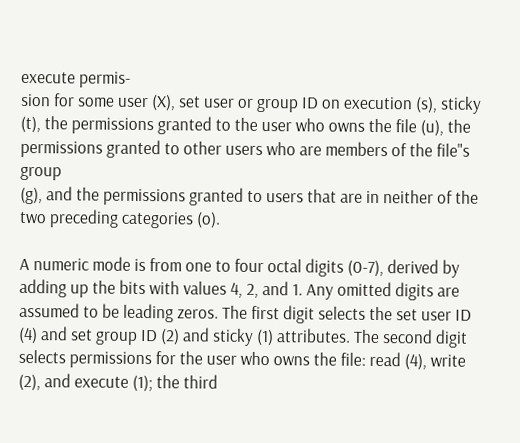execute permis-
sion for some user (X), set user or group ID on execution (s), sticky
(t), the permissions granted to the user who owns the file (u), the
permissions granted to other users who are members of the file"s group
(g), and the permissions granted to users that are in neither of the
two preceding categories (o).

A numeric mode is from one to four octal digits (0-7), derived by
adding up the bits with values 4, 2, and 1. Any omitted digits are
assumed to be leading zeros. The first digit selects the set user ID
(4) and set group ID (2) and sticky (1) attributes. The second digit
selects permissions for the user who owns the file: read (4), write
(2), and execute (1); the third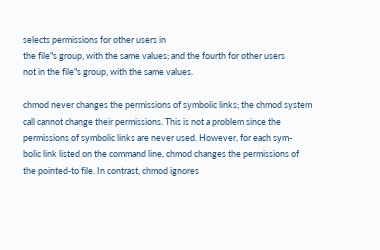selects permissions for other users in
the file"s group, with the same values; and the fourth for other users
not in the file"s group, with the same values.

chmod never changes the permissions of symbolic links; the chmod system
call cannot change their permissions. This is not a problem since the
permissions of symbolic links are never used. However, for each sym-
bolic link listed on the command line, chmod changes the permissions of
the pointed-to file. In contrast, chmod ignores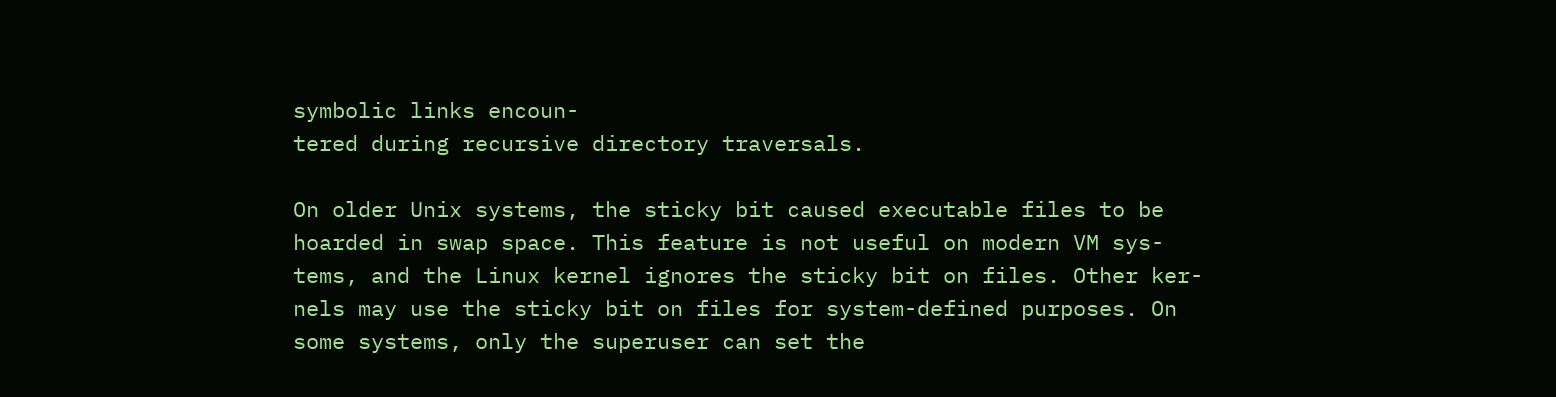symbolic links encoun-
tered during recursive directory traversals.

On older Unix systems, the sticky bit caused executable files to be
hoarded in swap space. This feature is not useful on modern VM sys-
tems, and the Linux kernel ignores the sticky bit on files. Other ker-
nels may use the sticky bit on files for system-defined purposes. On
some systems, only the superuser can set the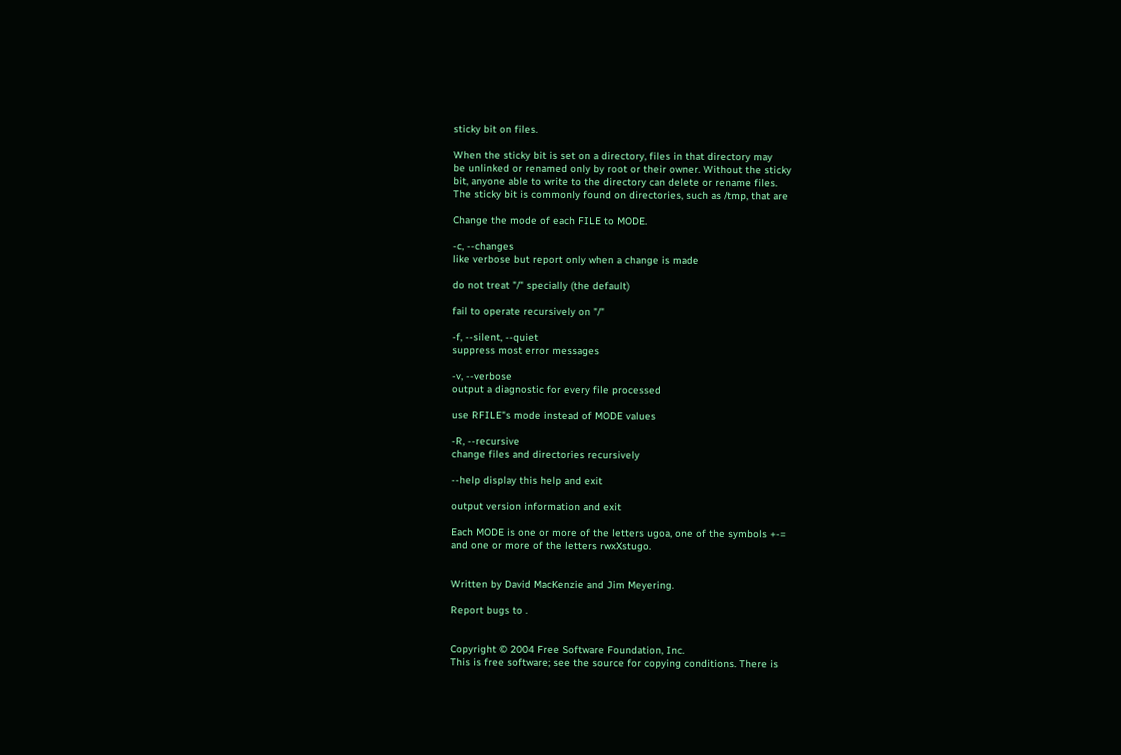sticky bit on files.

When the sticky bit is set on a directory, files in that directory may
be unlinked or renamed only by root or their owner. Without the sticky
bit, anyone able to write to the directory can delete or rename files.
The sticky bit is commonly found on directories, such as /tmp, that are

Change the mode of each FILE to MODE.

-c, --changes
like verbose but report only when a change is made

do not treat "/" specially (the default)

fail to operate recursively on "/"

-f, --silent, --quiet
suppress most error messages

-v, --verbose
output a diagnostic for every file processed

use RFILE"s mode instead of MODE values

-R, --recursive
change files and directories recursively

--help display this help and exit

output version information and exit

Each MODE is one or more of the letters ugoa, one of the symbols +-=
and one or more of the letters rwxXstugo.


Written by David MacKenzie and Jim Meyering.

Report bugs to .


Copyright © 2004 Free Software Foundation, Inc.
This is free software; see the source for copying conditions. There is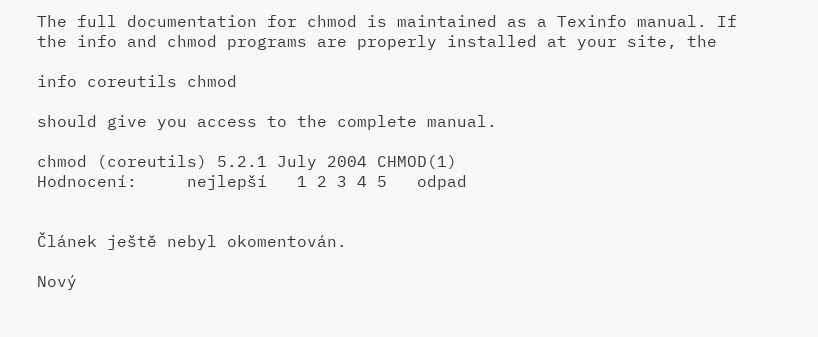The full documentation for chmod is maintained as a Texinfo manual. If
the info and chmod programs are properly installed at your site, the

info coreutils chmod

should give you access to the complete manual.

chmod (coreutils) 5.2.1 July 2004 CHMOD(1)
Hodnocení:     nejlepší   1 2 3 4 5   odpad


Článek ještě nebyl okomentován.

Nový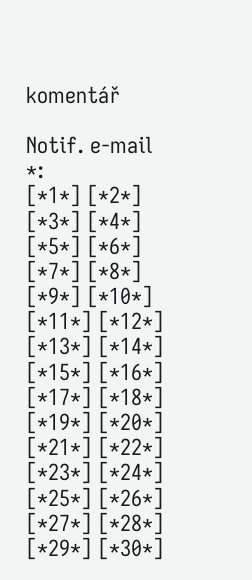komentář

Notif. e-mail *:
[*1*] [*2*] [*3*] [*4*] [*5*] [*6*] [*7*] [*8*] [*9*] [*10*] [*11*] [*12*] [*13*] [*14*] [*15*] [*16*] [*17*] [*18*] [*19*] [*20*] [*21*] [*22*] [*23*] [*24*] [*25*] [*26*] [*27*] [*28*] [*29*] [*30*]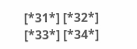[*31*] [*32*] [*33*] [*34*]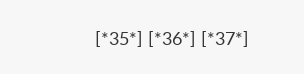[*35*] [*36*] [*37*]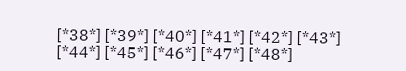[*38*] [*39*] [*40*] [*41*] [*42*] [*43*] [*44*] [*45*] [*46*] [*47*] [*48*]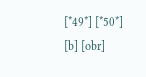[*49*] [*50*]   [b] [obr]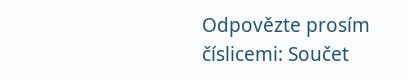Odpovězte prosím číslicemi: Součet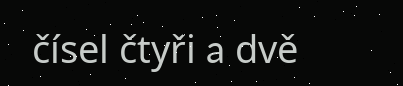čísel čtyři a dvě